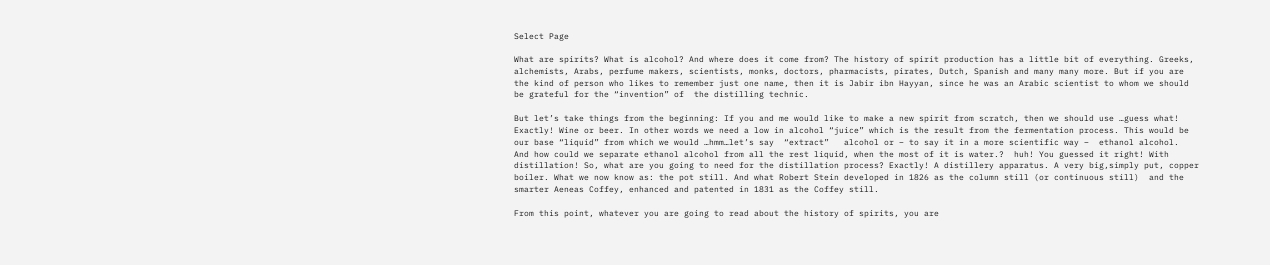Select Page

What are spirits? What is alcohol? And where does it come from? The history of spirit production has a little bit of everything. Greeks, alchemists, Arabs, perfume makers, scientists, monks, doctors, pharmacists, pirates, Dutch, Spanish and many many more. But if you are the kind of person who likes to remember just one name, then it is Jabir ibn Hayyan, since he was an Arabic scientist to whom we should be grateful for the “invention” of  the distilling technic.

But let’s take things from the beginning: If you and me would like to make a new spirit from scratch, then we should use …guess what! Exactly! Wine or beer. In other words we need a low in alcohol “juice” which is the result from the fermentation process. This would be our base “liquid” from which we would …hmm…let’s say  “extract”   alcohol or – to say it in a more scientific way –  ethanol alcohol.  And how could we separate ethanol alcohol from all the rest liquid, when the most of it is water.?  huh! You guessed it right! With distillation! So, what are you going to need for the distillation process? Exactly! A distillery apparatus. A very big,simply put, copper boiler. What we now know as: the pot still. And what Robert Stein developed in 1826 as the column still (or continuous still)  and the smarter Aeneas Coffey, enhanced and patented in 1831 as the Coffey still.

From this point, whatever you are going to read about the history of spirits, you are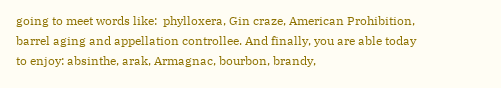going to meet words like:  phylloxera, Gin craze, American Prohibition, barrel aging and appellation controllee. And finally, you are able today to enjoy: absinthe, arak, Armagnac, bourbon, brandy,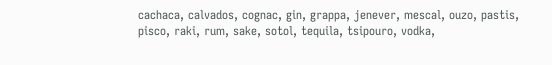cachaca, calvados, cognac, gin, grappa, jenever, mescal, ouzo, pastis, pisco, raki, rum, sake, sotol, tequila, tsipouro, vodka,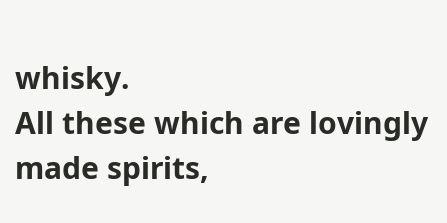whisky.
All these which are lovingly made spirits,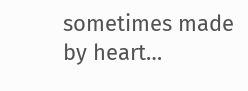sometimes made by heart…